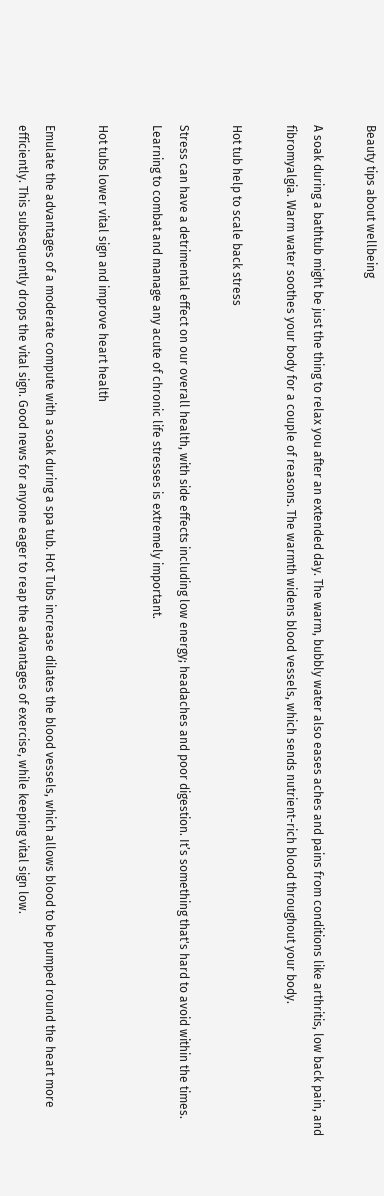Beauty tips about wellbeing

A soak during a bathtub might be just the thing to relax you after an extended day. The warm, bubbly water also eases aches and pains from conditions like arthritis, low back pain, and fibromyalgia. Warm water soothes your body for a couple of reasons. The warmth widens blood vessels, which sends nutrient-rich blood throughout your body.

Hot tub help to scale back stress

Stress can have a detrimental effect on our overall health, with side effects including low energy; headaches and poor digestion. It’s something that's hard to avoid within the times. Learning to combat and manage any acute of chronic life stresses is extremely important.

Hot tubs lower vital sign and improve heart health

Emulate the advantages of a moderate compute with a soak during a spa tub. Hot Tubs increase dilates the blood vessels, which allows blood to be pumped round the heart more efficiently. This subsequently drops the vital sign. Good news for anyone eager to reap the advantages of exercise, while keeping vital sign low.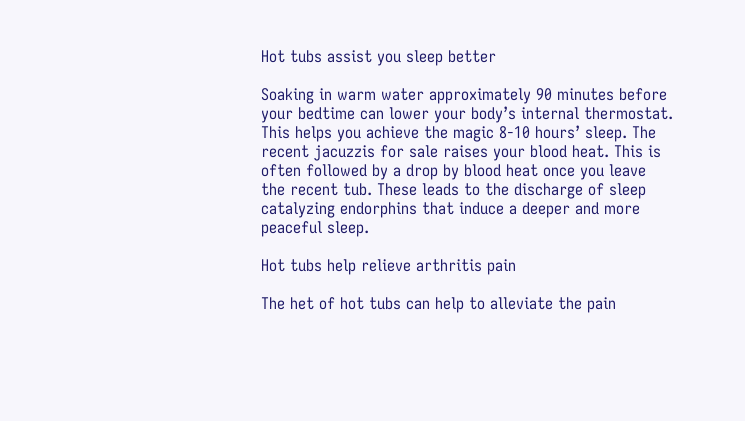Hot tubs assist you sleep better

Soaking in warm water approximately 90 minutes before your bedtime can lower your body’s internal thermostat. This helps you achieve the magic 8-10 hours’ sleep. The recent jacuzzis for sale raises your blood heat. This is often followed by a drop by blood heat once you leave the recent tub. These leads to the discharge of sleep catalyzing endorphins that induce a deeper and more peaceful sleep.

Hot tubs help relieve arthritis pain

The het of hot tubs can help to alleviate the pain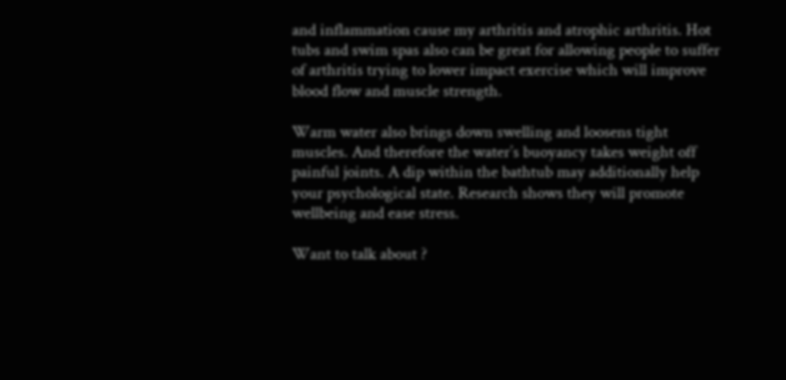and inflammation cause my arthritis and atrophic arthritis. Hot tubs and swim spas also can be great for allowing people to suffer of arthritis trying to lower impact exercise which will improve blood flow and muscle strength.

Warm water also brings down swelling and loosens tight muscles. And therefore the water’s buoyancy takes weight off painful joints. A dip within the bathtub may additionally help your psychological state. Research shows they will promote wellbeing and ease stress.

Want to talk about ?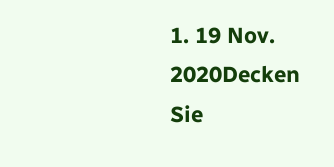1. 19 Nov. 2020Decken Sie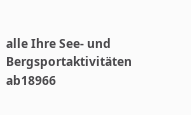alle Ihre See- und Bergsportaktivitäten ab18966